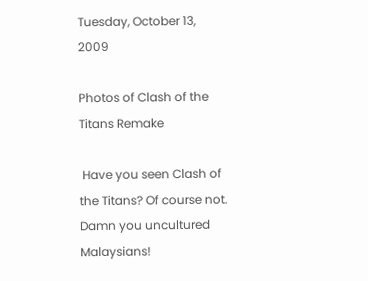Tuesday, October 13, 2009

Photos of Clash of the Titans Remake

 Have you seen Clash of the Titans? Of course not. Damn you uncultured Malaysians!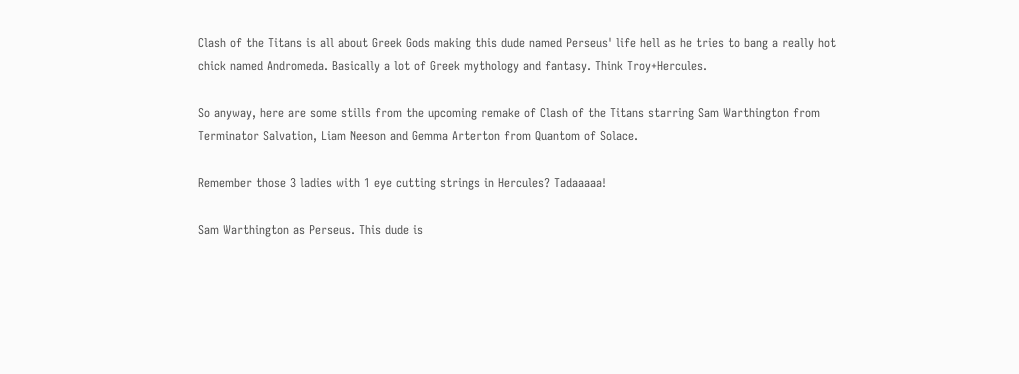Clash of the Titans is all about Greek Gods making this dude named Perseus' life hell as he tries to bang a really hot chick named Andromeda. Basically a lot of Greek mythology and fantasy. Think Troy+Hercules.

So anyway, here are some stills from the upcoming remake of Clash of the Titans starring Sam Warthington from Terminator Salvation, Liam Neeson and Gemma Arterton from Quantom of Solace.

Remember those 3 ladies with 1 eye cutting strings in Hercules? Tadaaaaa!

Sam Warthington as Perseus. This dude is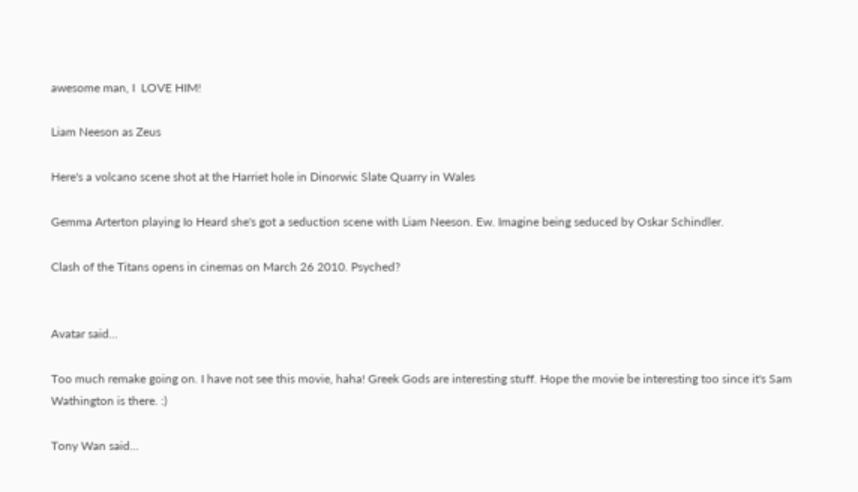awesome man, I  LOVE HIM!

Liam Neeson as Zeus

Here's a volcano scene shot at the Harriet hole in Dinorwic Slate Quarry in Wales

Gemma Arterton playing Io Heard she's got a seduction scene with Liam Neeson. Ew. Imagine being seduced by Oskar Schindler.

Clash of the Titans opens in cinemas on March 26 2010. Psyched?


Avatar said...

Too much remake going on. I have not see this movie, haha! Greek Gods are interesting stuff. Hope the movie be interesting too since it's Sam Wathington is there. :)

Tony Wan said...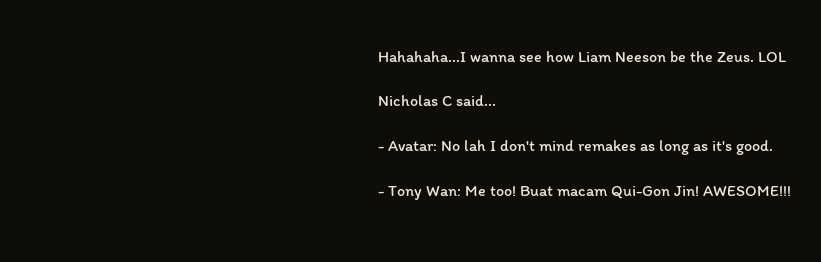Hahahaha...I wanna see how Liam Neeson be the Zeus. LOL

Nicholas C said...

- Avatar: No lah I don't mind remakes as long as it's good.

- Tony Wan: Me too! Buat macam Qui-Gon Jin! AWESOME!!!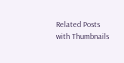Related Posts with Thumbnails